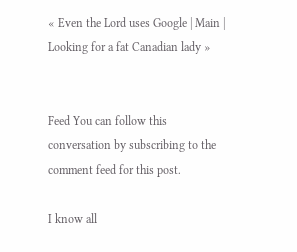« Even the Lord uses Google | Main | Looking for a fat Canadian lady »


Feed You can follow this conversation by subscribing to the comment feed for this post.

I know all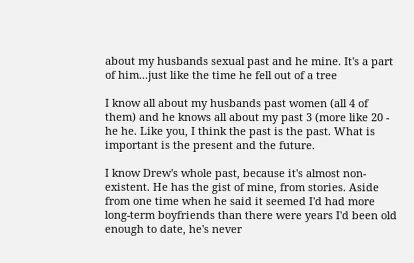about my husbands sexual past and he mine. It's a part of him...just like the time he fell out of a tree

I know all about my husbands past women (all 4 of them) and he knows all about my past 3 (more like 20 - he he. Like you, I think the past is the past. What is important is the present and the future.

I know Drew's whole past, because it's almost non-existent. He has the gist of mine, from stories. Aside from one time when he said it seemed I'd had more long-term boyfriends than there were years I'd been old enough to date, he's never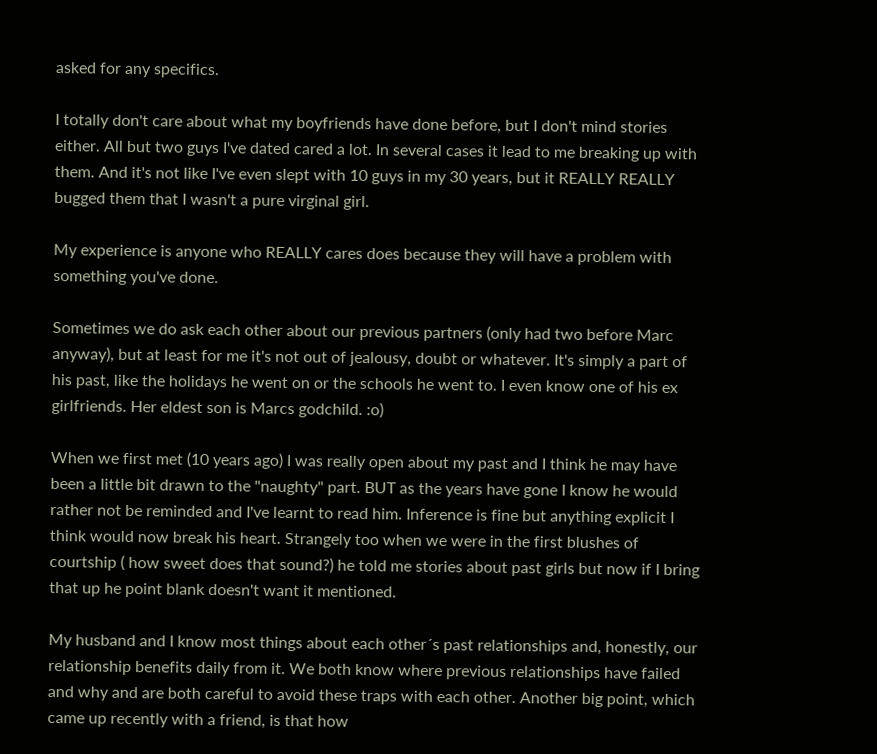asked for any specifics.

I totally don't care about what my boyfriends have done before, but I don't mind stories either. All but two guys I've dated cared a lot. In several cases it lead to me breaking up with them. And it's not like I've even slept with 10 guys in my 30 years, but it REALLY REALLY bugged them that I wasn't a pure virginal girl.

My experience is anyone who REALLY cares does because they will have a problem with something you've done.

Sometimes we do ask each other about our previous partners (only had two before Marc anyway), but at least for me it's not out of jealousy, doubt or whatever. It's simply a part of his past, like the holidays he went on or the schools he went to. I even know one of his ex girlfriends. Her eldest son is Marcs godchild. :o)

When we first met (10 years ago) I was really open about my past and I think he may have been a little bit drawn to the "naughty" part. BUT as the years have gone I know he would rather not be reminded and I've learnt to read him. Inference is fine but anything explicit I think would now break his heart. Strangely too when we were in the first blushes of courtship ( how sweet does that sound?) he told me stories about past girls but now if I bring that up he point blank doesn't want it mentioned.

My husband and I know most things about each other´s past relationships and, honestly, our relationship benefits daily from it. We both know where previous relationships have failed and why and are both careful to avoid these traps with each other. Another big point, which came up recently with a friend, is that how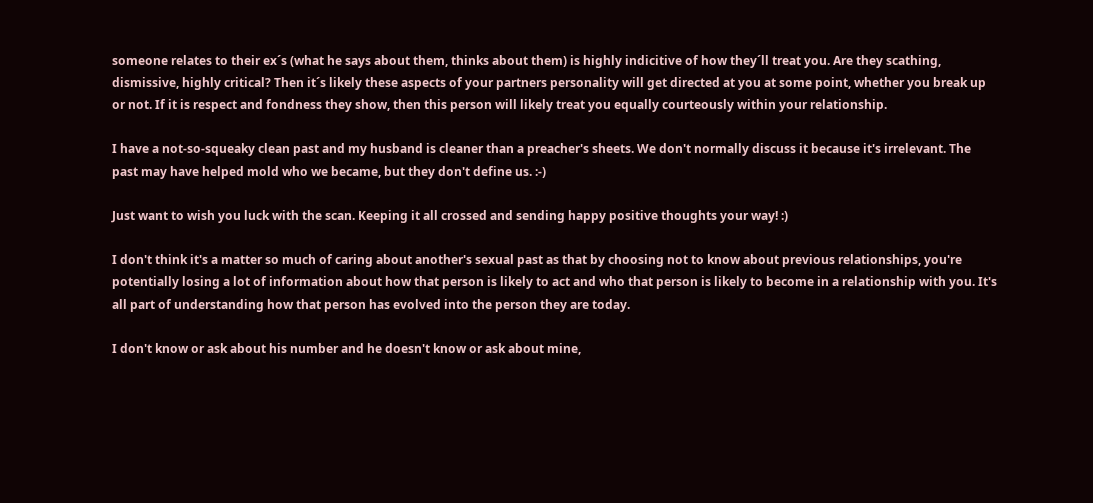someone relates to their ex´s (what he says about them, thinks about them) is highly indicitive of how they´ll treat you. Are they scathing, dismissive, highly critical? Then it´s likely these aspects of your partners personality will get directed at you at some point, whether you break up or not. If it is respect and fondness they show, then this person will likely treat you equally courteously within your relationship.

I have a not-so-squeaky clean past and my husband is cleaner than a preacher's sheets. We don't normally discuss it because it's irrelevant. The past may have helped mold who we became, but they don't define us. :-)

Just want to wish you luck with the scan. Keeping it all crossed and sending happy positive thoughts your way! :)

I don't think it's a matter so much of caring about another's sexual past as that by choosing not to know about previous relationships, you're potentially losing a lot of information about how that person is likely to act and who that person is likely to become in a relationship with you. It's all part of understanding how that person has evolved into the person they are today.

I don't know or ask about his number and he doesn't know or ask about mine,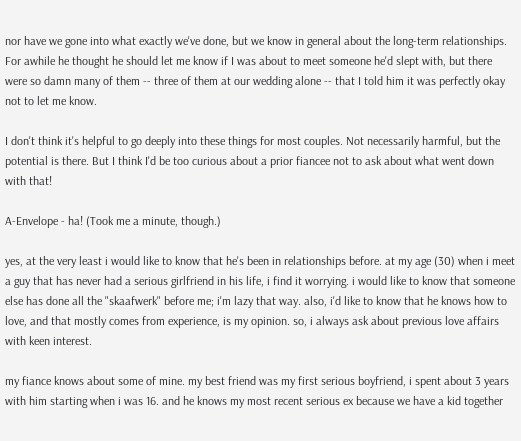nor have we gone into what exactly we've done, but we know in general about the long-term relationships. For awhile he thought he should let me know if I was about to meet someone he'd slept with, but there were so damn many of them -- three of them at our wedding alone -- that I told him it was perfectly okay not to let me know.

I don't think it's helpful to go deeply into these things for most couples. Not necessarily harmful, but the potential is there. But I think I'd be too curious about a prior fiancee not to ask about what went down with that!

A-Envelope - ha! (Took me a minute, though.)

yes, at the very least i would like to know that he's been in relationships before. at my age (30) when i meet a guy that has never had a serious girlfriend in his life, i find it worrying. i would like to know that someone else has done all the "skaafwerk" before me; i'm lazy that way. also, i'd like to know that he knows how to love, and that mostly comes from experience, is my opinion. so, i always ask about previous love affairs with keen interest.

my fiance knows about some of mine. my best friend was my first serious boyfriend, i spent about 3 years with him starting when i was 16. and he knows my most recent serious ex because we have a kid together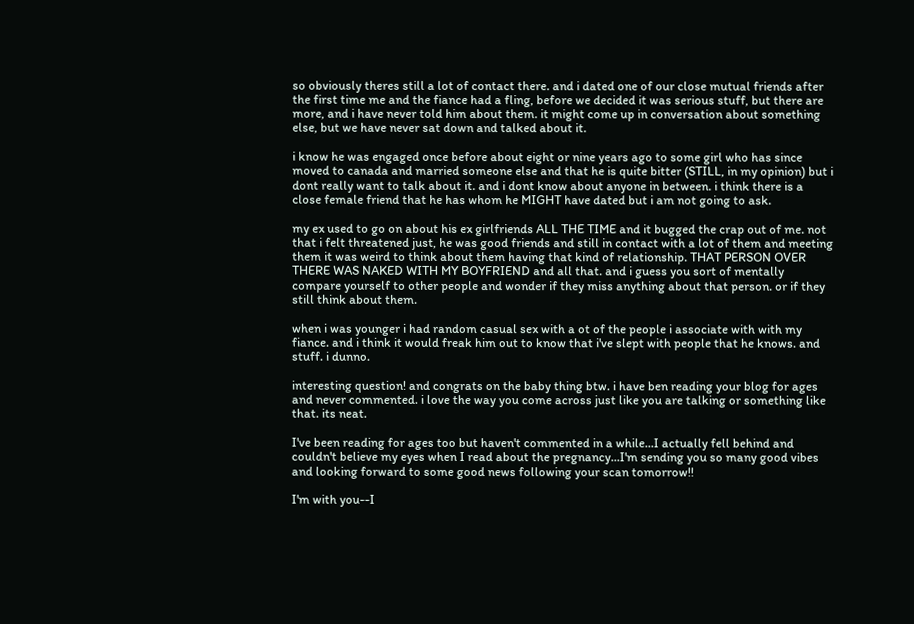so obviously theres still a lot of contact there. and i dated one of our close mutual friends after the first time me and the fiance had a fling, before we decided it was serious stuff, but there are more, and i have never told him about them. it might come up in conversation about something else, but we have never sat down and talked about it.

i know he was engaged once before about eight or nine years ago to some girl who has since moved to canada and married someone else and that he is quite bitter (STILL, in my opinion) but i dont really want to talk about it. and i dont know about anyone in between. i think there is a close female friend that he has whom he MIGHT have dated but i am not going to ask.

my ex used to go on about his ex girlfriends ALL THE TIME and it bugged the crap out of me. not that i felt threatened just, he was good friends and still in contact with a lot of them and meeting them it was weird to think about them having that kind of relationship. THAT PERSON OVER THERE WAS NAKED WITH MY BOYFRIEND and all that. and i guess you sort of mentally compare yourself to other people and wonder if they miss anything about that person. or if they still think about them.

when i was younger i had random casual sex with a ot of the people i associate with with my fiance. and i think it would freak him out to know that i've slept with people that he knows. and stuff. i dunno.

interesting question! and congrats on the baby thing btw. i have ben reading your blog for ages and never commented. i love the way you come across just like you are talking or something like that. its neat.

I've been reading for ages too but haven't commented in a while...I actually fell behind and couldn't believe my eyes when I read about the pregnancy...I'm sending you so many good vibes and looking forward to some good news following your scan tomorrow!!

I'm with you--I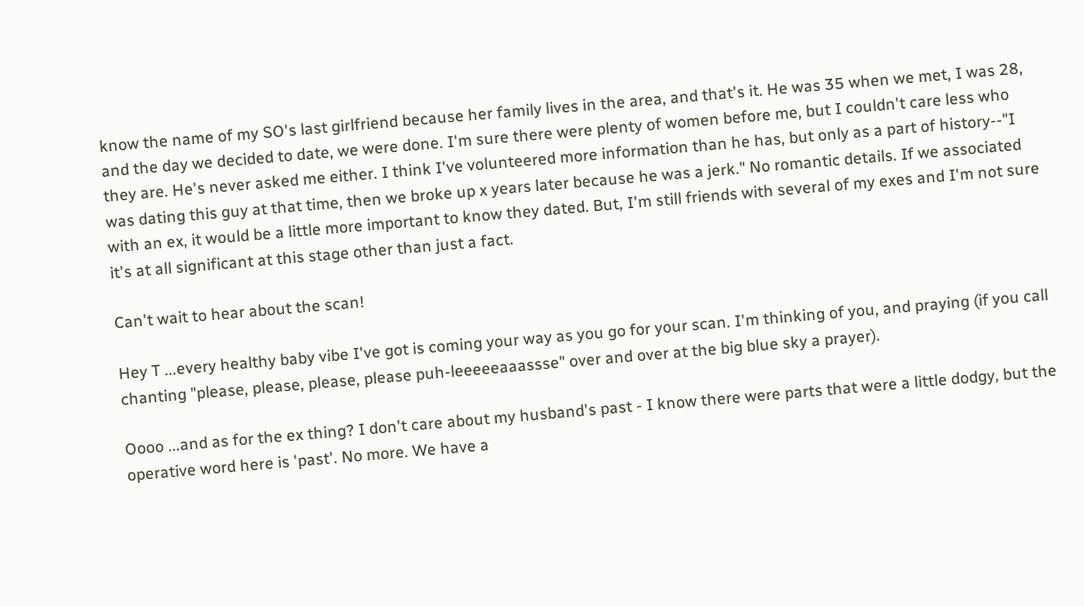know the name of my SO's last girlfriend because her family lives in the area, and that's it. He was 35 when we met, I was 28, and the day we decided to date, we were done. I'm sure there were plenty of women before me, but I couldn't care less who they are. He's never asked me either. I think I've volunteered more information than he has, but only as a part of history--"I was dating this guy at that time, then we broke up x years later because he was a jerk." No romantic details. If we associated with an ex, it would be a little more important to know they dated. But, I'm still friends with several of my exes and I'm not sure it's at all significant at this stage other than just a fact.

Can't wait to hear about the scan!

Hey T ...every healthy baby vibe I've got is coming your way as you go for your scan. I'm thinking of you, and praying (if you call chanting "please, please, please, please puh-leeeeeaaassse" over and over at the big blue sky a prayer).

Oooo ...and as for the ex thing? I don't care about my husband's past - I know there were parts that were a little dodgy, but the operative word here is 'past'. No more. We have a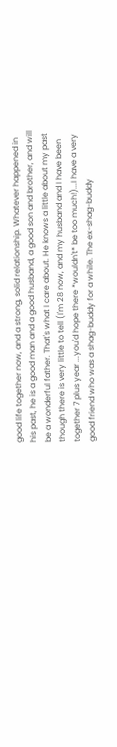good life together now, and a strong, solid relationship. Whatever happened in his past, he is a good man and a good husband, a good son and brother, and will be a wonderful father. That's what I care about. He knows a little about my past though there is very little to tell (I'm 28 now, and my husband and I have been together 7 plus year ...you'd hope there *wouldn't* be too much!)...I have a very good friend who was a shag-buddy for a while. The ex-shag-buddy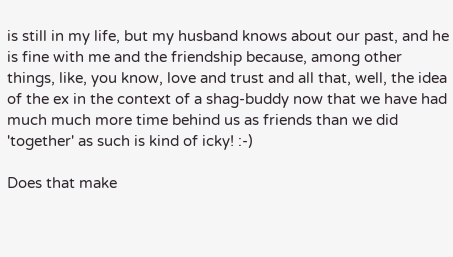is still in my life, but my husband knows about our past, and he is fine with me and the friendship because, among other things, like, you know, love and trust and all that, well, the idea of the ex in the context of a shag-buddy now that we have had much much more time behind us as friends than we did 'together' as such is kind of icky! :-)

Does that make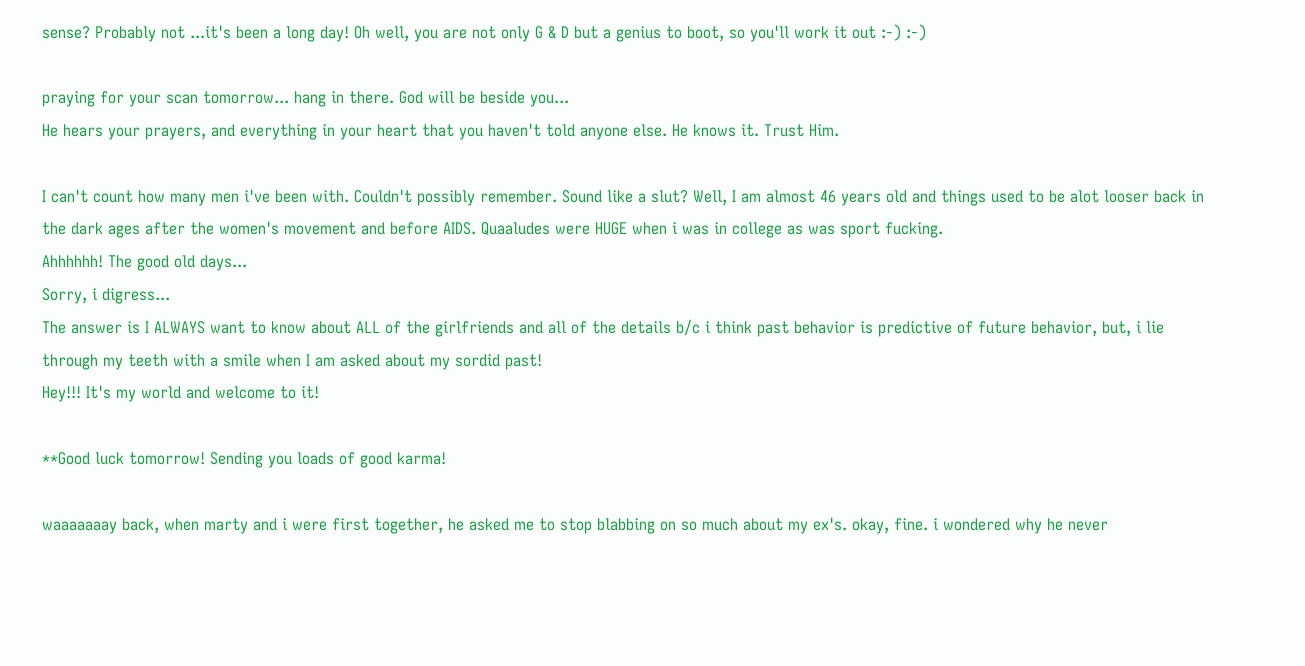sense? Probably not ...it's been a long day! Oh well, you are not only G & D but a genius to boot, so you'll work it out :-) :-)

praying for your scan tomorrow... hang in there. God will be beside you...
He hears your prayers, and everything in your heart that you haven't told anyone else. He knows it. Trust Him.

I can't count how many men i've been with. Couldn't possibly remember. Sound like a slut? Well, I am almost 46 years old and things used to be alot looser back in the dark ages after the women's movement and before AIDS. Quaaludes were HUGE when i was in college as was sport fucking.
Ahhhhhh! The good old days...
Sorry, i digress...
The answer is I ALWAYS want to know about ALL of the girlfriends and all of the details b/c i think past behavior is predictive of future behavior, but, i lie through my teeth with a smile when I am asked about my sordid past!
Hey!!! It's my world and welcome to it!

**Good luck tomorrow! Sending you loads of good karma!

waaaaaaay back, when marty and i were first together, he asked me to stop blabbing on so much about my ex's. okay, fine. i wondered why he never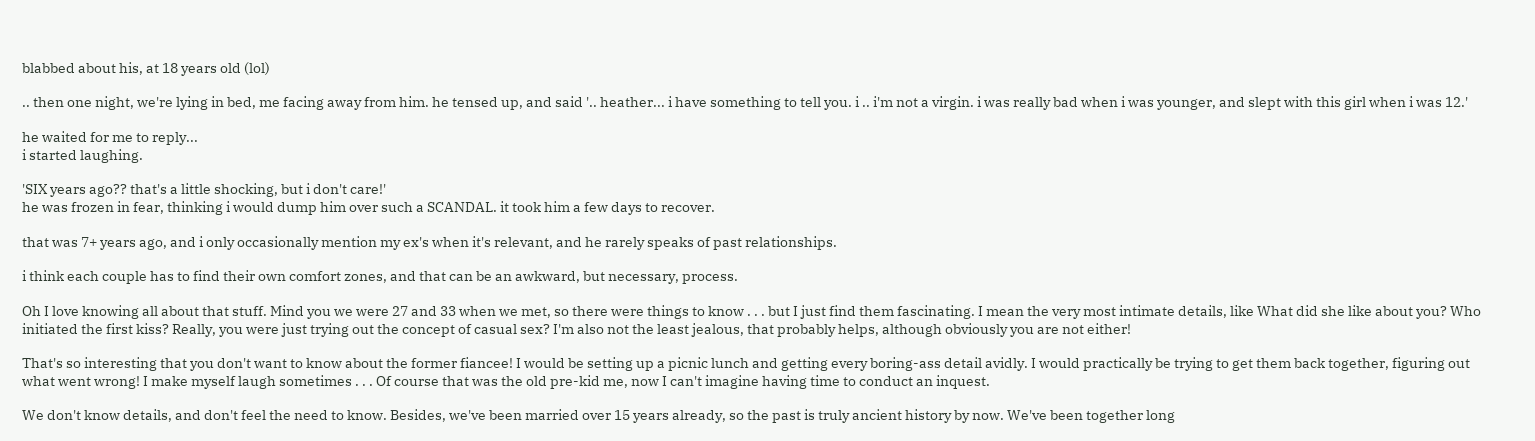blabbed about his, at 18 years old (lol)

.. then one night, we're lying in bed, me facing away from him. he tensed up, and said '.. heather... i have something to tell you. i .. i'm not a virgin. i was really bad when i was younger, and slept with this girl when i was 12.'

he waited for me to reply...
i started laughing.

'SIX years ago?? that's a little shocking, but i don't care!'
he was frozen in fear, thinking i would dump him over such a SCANDAL. it took him a few days to recover.

that was 7+ years ago, and i only occasionally mention my ex's when it's relevant, and he rarely speaks of past relationships.

i think each couple has to find their own comfort zones, and that can be an awkward, but necessary, process.

Oh I love knowing all about that stuff. Mind you we were 27 and 33 when we met, so there were things to know . . . but I just find them fascinating. I mean the very most intimate details, like What did she like about you? Who initiated the first kiss? Really, you were just trying out the concept of casual sex? I'm also not the least jealous, that probably helps, although obviously you are not either!

That's so interesting that you don't want to know about the former fiancee! I would be setting up a picnic lunch and getting every boring-ass detail avidly. I would practically be trying to get them back together, figuring out what went wrong! I make myself laugh sometimes . . . Of course that was the old pre-kid me, now I can't imagine having time to conduct an inquest.

We don't know details, and don't feel the need to know. Besides, we've been married over 15 years already, so the past is truly ancient history by now. We've been together long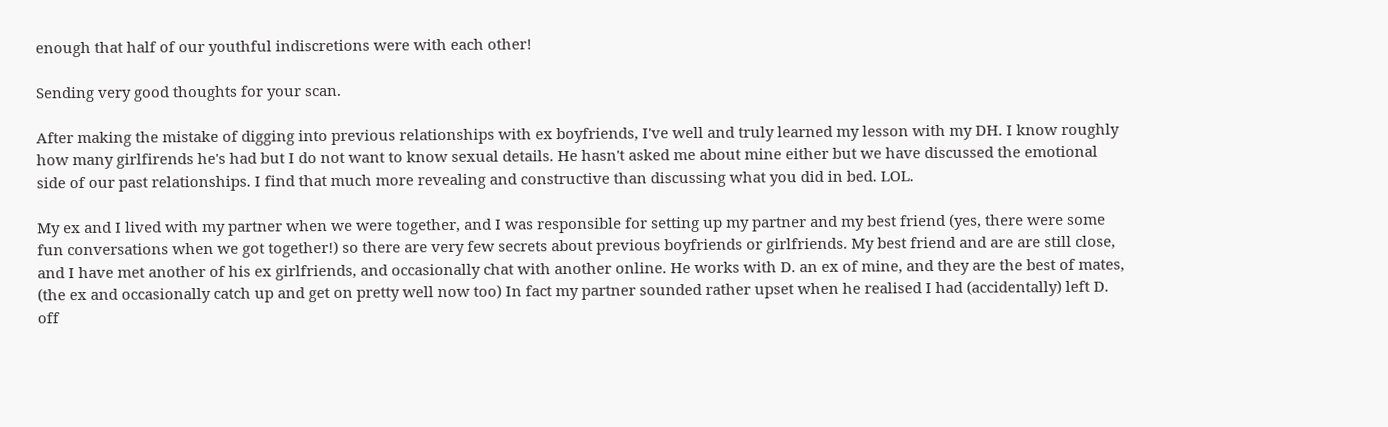enough that half of our youthful indiscretions were with each other!

Sending very good thoughts for your scan.

After making the mistake of digging into previous relationships with ex boyfriends, I've well and truly learned my lesson with my DH. I know roughly how many girlfirends he's had but I do not want to know sexual details. He hasn't asked me about mine either but we have discussed the emotional side of our past relationships. I find that much more revealing and constructive than discussing what you did in bed. LOL.

My ex and I lived with my partner when we were together, and I was responsible for setting up my partner and my best friend (yes, there were some fun conversations when we got together!) so there are very few secrets about previous boyfriends or girlfriends. My best friend and are are still close, and I have met another of his ex girlfriends, and occasionally chat with another online. He works with D. an ex of mine, and they are the best of mates, (the ex and occasionally catch up and get on pretty well now too) In fact my partner sounded rather upset when he realised I had (accidentally) left D. off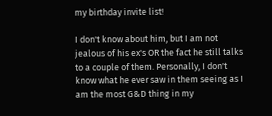my birthday invite list!

I don't know about him, but I am not jealous of his ex's OR the fact he still talks to a couple of them. Personally, I don't know what he ever saw in them seeing as I am the most G&D thing in my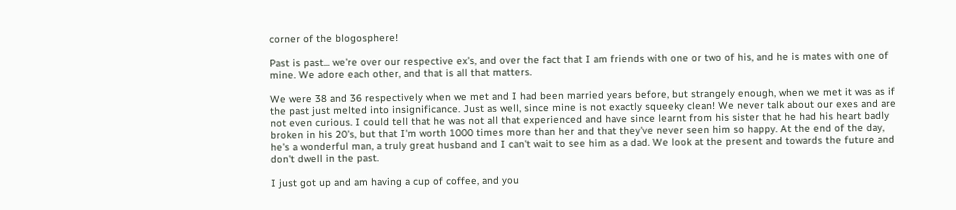corner of the blogosphere!

Past is past... we're over our respective ex's, and over the fact that I am friends with one or two of his, and he is mates with one of mine. We adore each other, and that is all that matters.

We were 38 and 36 respectively when we met and I had been married years before, but strangely enough, when we met it was as if the past just melted into insignificance. Just as well, since mine is not exactly squeeky clean! We never talk about our exes and are not even curious. I could tell that he was not all that experienced and have since learnt from his sister that he had his heart badly broken in his 20's, but that I'm worth 1000 times more than her and that they've never seen him so happy. At the end of the day, he's a wonderful man, a truly great husband and I can't wait to see him as a dad. We look at the present and towards the future and don't dwell in the past.

I just got up and am having a cup of coffee, and you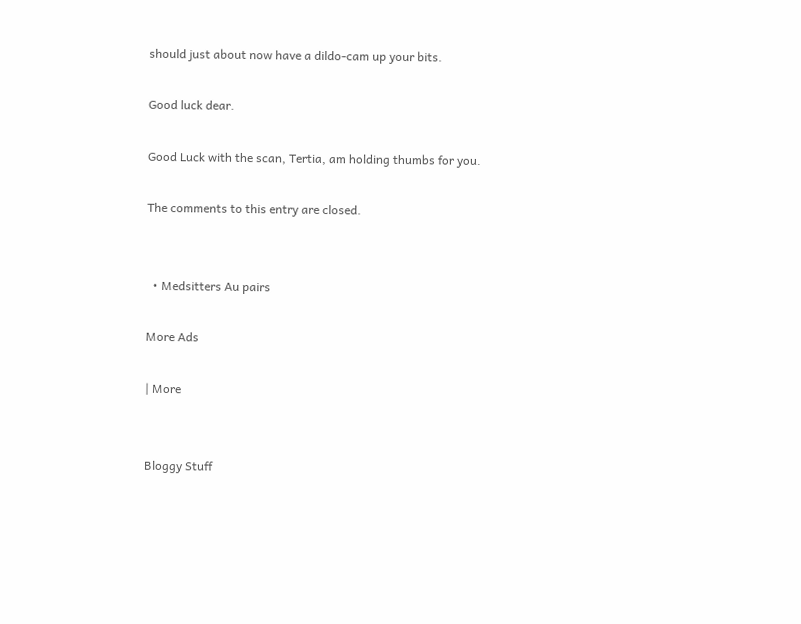should just about now have a dildo-cam up your bits.

Good luck dear.

Good Luck with the scan, Tertia, am holding thumbs for you.

The comments to this entry are closed.


  • Medsitters Au pairs

More Ads

| More


Bloggy Stuff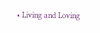• Living and Loving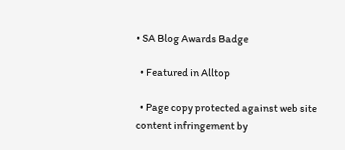• SA Blog Awards Badge

  • Featured in Alltop

  • Page copy protected against web site content infringement by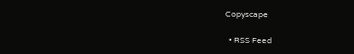Copyscape

  • RSS Feed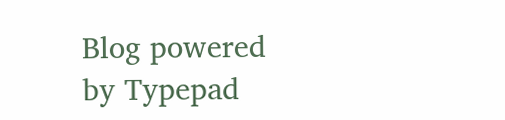Blog powered by Typepad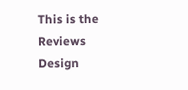This is the Reviews Design